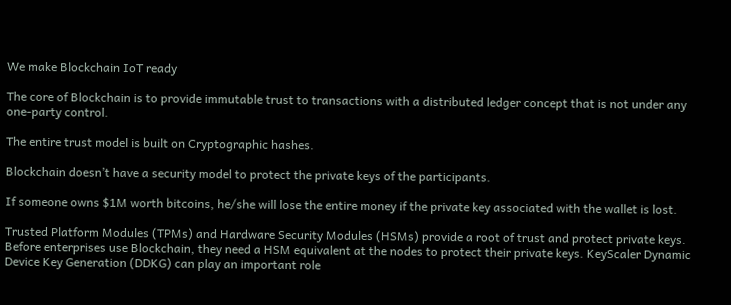We make Blockchain IoT ready

The core of Blockchain is to provide immutable trust to transactions with a distributed ledger concept that is not under any one-party control.

The entire trust model is built on Cryptographic hashes.

Blockchain doesn’t have a security model to protect the private keys of the participants.

If someone owns $1M worth bitcoins, he/she will lose the entire money if the private key associated with the wallet is lost.

Trusted Platform Modules (TPMs) and Hardware Security Modules (HSMs) provide a root of trust and protect private keys. Before enterprises use Blockchain, they need a HSM equivalent at the nodes to protect their private keys. KeyScaler Dynamic Device Key Generation (DDKG) can play an important role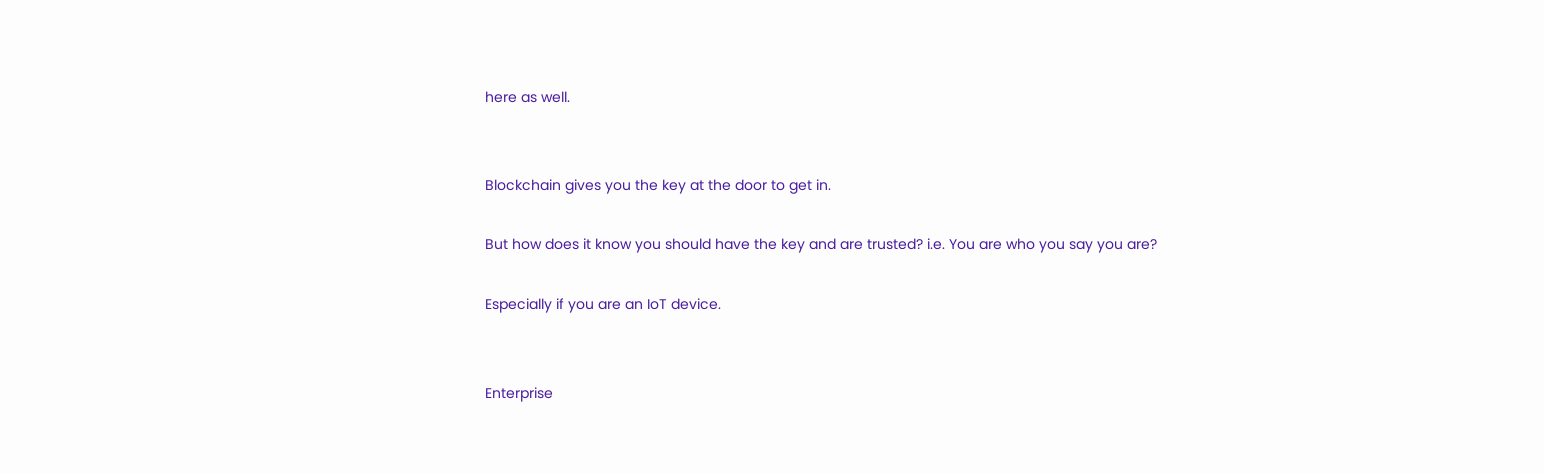here as well.


Blockchain gives you the key at the door to get in.

But how does it know you should have the key and are trusted? i.e. You are who you say you are?

Especially if you are an IoT device.


Enterprise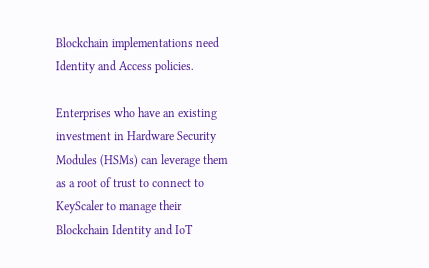Blockchain implementations need Identity and Access policies.

Enterprises who have an existing investment in Hardware Security Modules (HSMs) can leverage them as a root of trust to connect to KeyScaler to manage their Blockchain Identity and IoT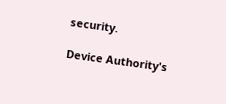security.

Device Authority's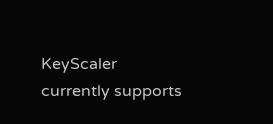KeyScaler currently supports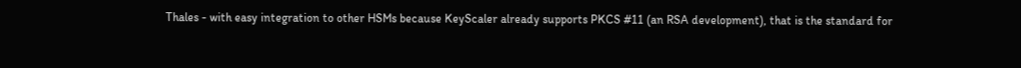Thales - with easy integration to other HSMs because KeyScaler already supports PKCS #11 (an RSA development), that is the standard for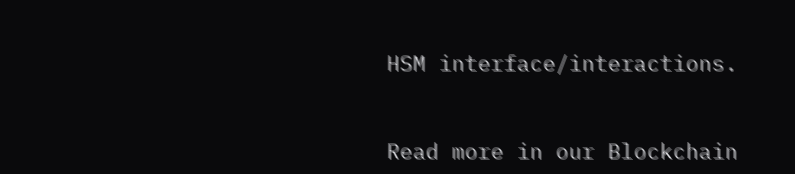HSM interface/interactions.


Read more in our Blockchain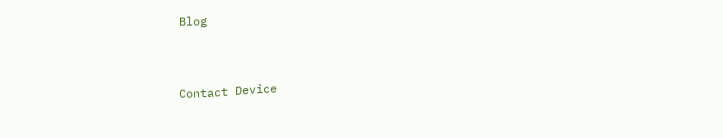Blog


Contact Device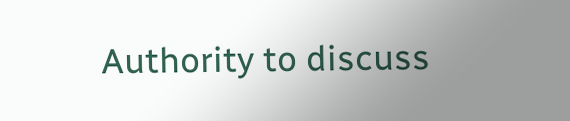Authority to discuss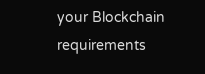your Blockchain requirements